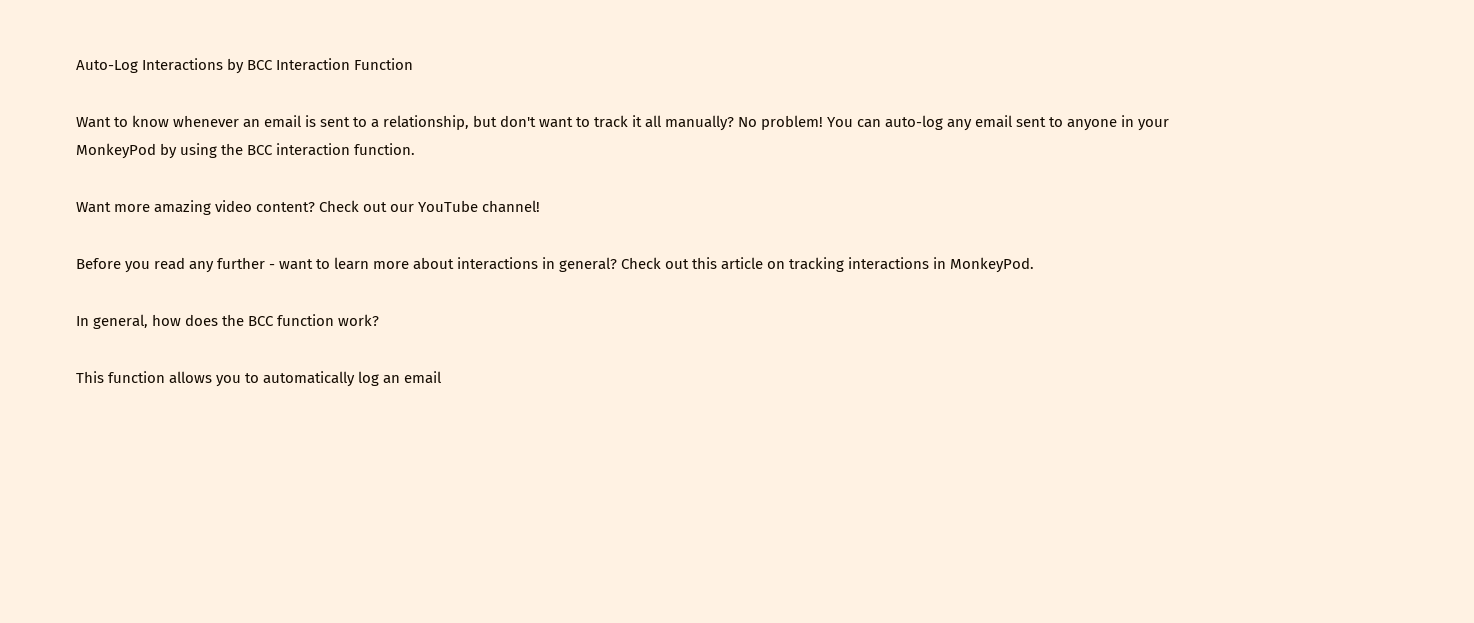Auto-Log Interactions by BCC Interaction Function

Want to know whenever an email is sent to a relationship, but don't want to track it all manually? No problem! You can auto-log any email sent to anyone in your MonkeyPod by using the BCC interaction function.

Want more amazing video content? Check out our YouTube channel!

Before you read any further - want to learn more about interactions in general? Check out this article on tracking interactions in MonkeyPod.

In general, how does the BCC function work?

This function allows you to automatically log an email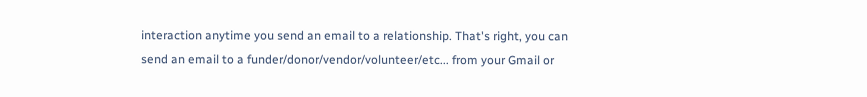interaction anytime you send an email to a relationship. That's right, you can send an email to a funder/donor/vendor/volunteer/etc... from your Gmail or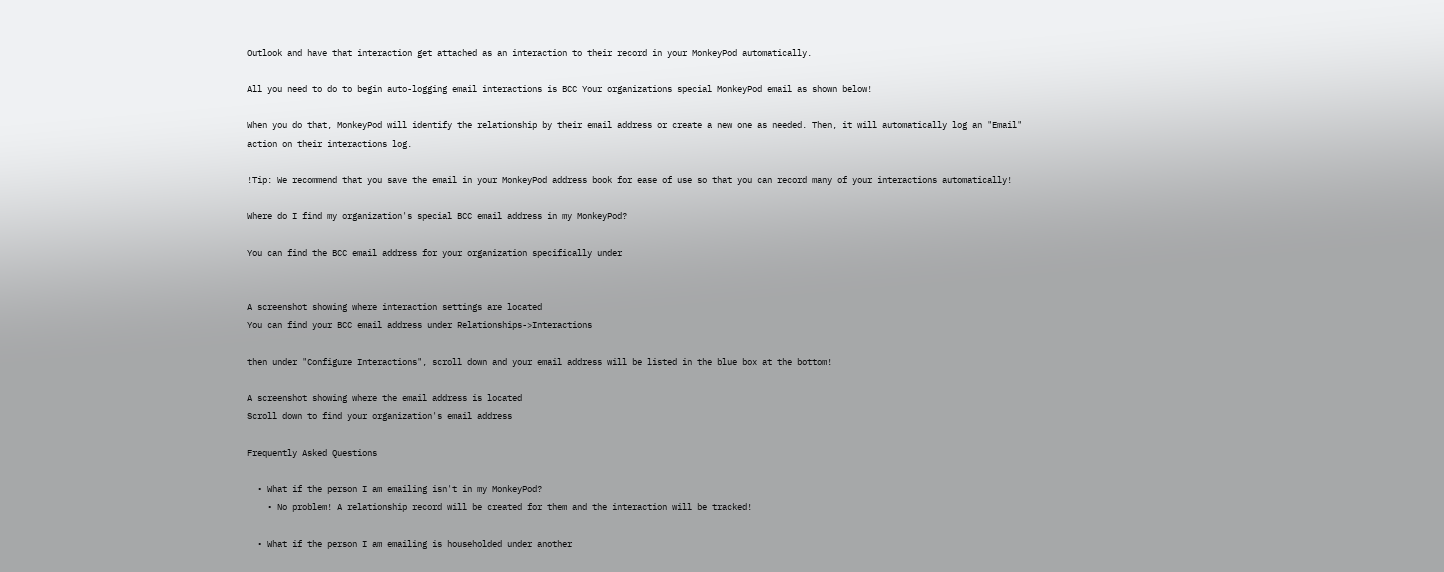Outlook and have that interaction get attached as an interaction to their record in your MonkeyPod automatically.

All you need to do to begin auto-logging email interactions is BCC Your organizations special MonkeyPod email as shown below!

When you do that, MonkeyPod will identify the relationship by their email address or create a new one as needed. Then, it will automatically log an "Email" action on their interactions log.

!Tip: We recommend that you save the email in your MonkeyPod address book for ease of use so that you can record many of your interactions automatically!

Where do I find my organization's special BCC email address in my MonkeyPod?

You can find the BCC email address for your organization specifically under


A screenshot showing where interaction settings are located
You can find your BCC email address under Relationships->Interactions

then under "Configure Interactions", scroll down and your email address will be listed in the blue box at the bottom!

A screenshot showing where the email address is located
Scroll down to find your organization's email address

Frequently Asked Questions

  • What if the person I am emailing isn't in my MonkeyPod?
    • No problem! A relationship record will be created for them and the interaction will be tracked!

  • What if the person I am emailing is householded under another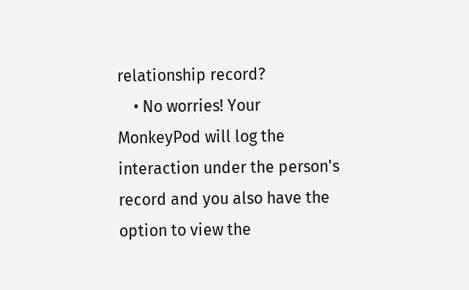relationship record?
    • No worries! Your MonkeyPod will log the interaction under the person's record and you also have the option to view the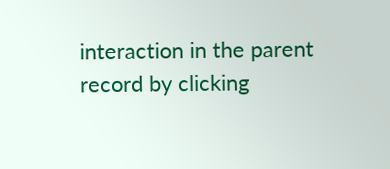interaction in the parent record by clicking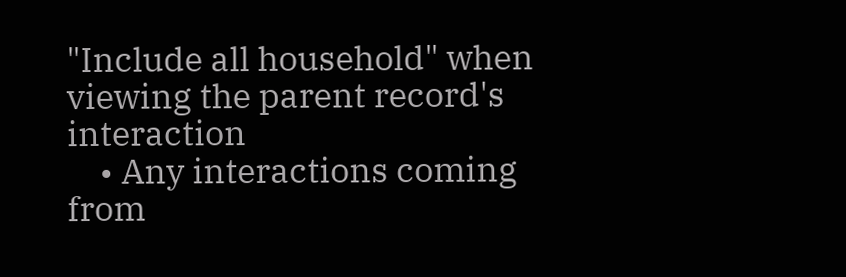"Include all household" when viewing the parent record's interaction
    • Any interactions coming from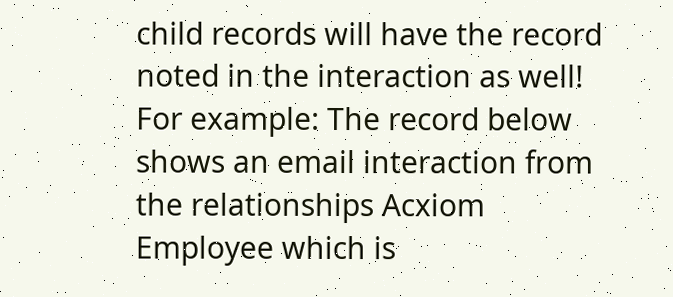child records will have the record noted in the interaction as well! For example: The record below shows an email interaction from the relationships Acxiom Employee which is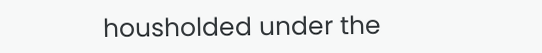housholded under the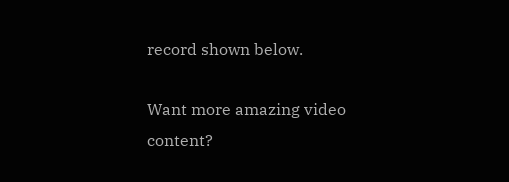record shown below.

Want more amazing video content?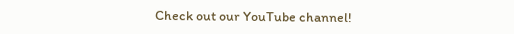Check out our YouTube channel!